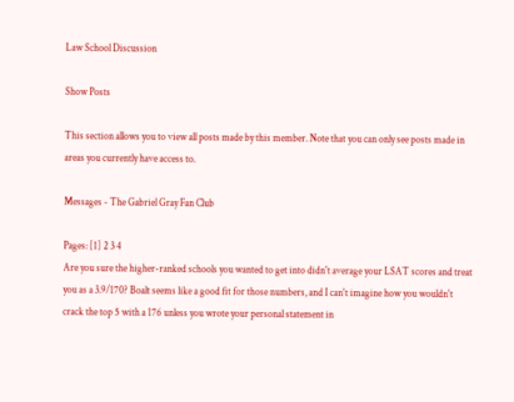Law School Discussion

Show Posts

This section allows you to view all posts made by this member. Note that you can only see posts made in areas you currently have access to.

Messages - The Gabriel Gray Fan Club

Pages: [1] 2 3 4
Are you sure the higher-ranked schools you wanted to get into didn't average your LSAT scores and treat you as a 3.9/170? Boalt seems like a good fit for those numbers, and I can't imagine how you wouldn't crack the top 5 with a 176 unless you wrote your personal statement in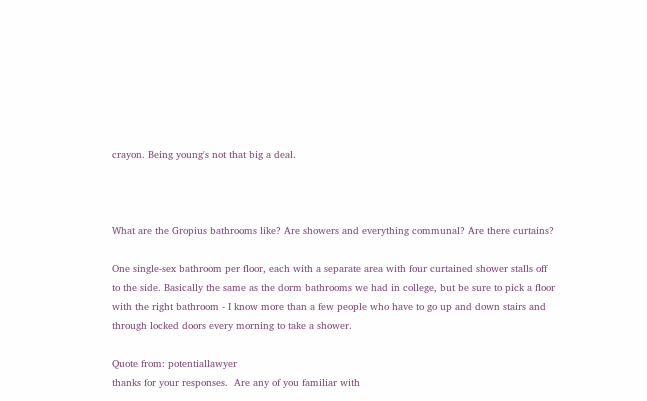crayon. Being young's not that big a deal.



What are the Gropius bathrooms like? Are showers and everything communal? Are there curtains?

One single-sex bathroom per floor, each with a separate area with four curtained shower stalls off to the side. Basically the same as the dorm bathrooms we had in college, but be sure to pick a floor with the right bathroom - I know more than a few people who have to go up and down stairs and through locked doors every morning to take a shower.

Quote from: potentiallawyer
thanks for your responses.  Are any of you familiar with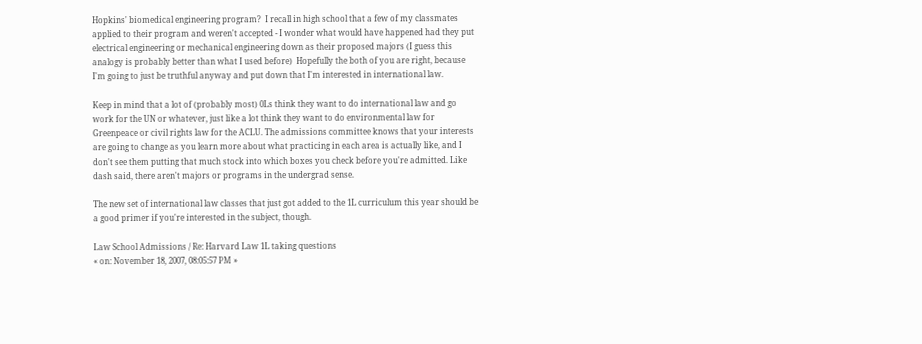Hopkins' biomedical engineering program?  I recall in high school that a few of my classmates applied to their program and weren't accepted - I wonder what would have happened had they put electrical engineering or mechanical engineering down as their proposed majors (I guess this analogy is probably better than what I used before)  Hopefully the both of you are right, because I'm going to just be truthful anyway and put down that I'm interested in international law.

Keep in mind that a lot of (probably most) 0Ls think they want to do international law and go work for the UN or whatever, just like a lot think they want to do environmental law for Greenpeace or civil rights law for the ACLU. The admissions committee knows that your interests are going to change as you learn more about what practicing in each area is actually like, and I don't see them putting that much stock into which boxes you check before you're admitted. Like dash said, there aren't majors or programs in the undergrad sense.

The new set of international law classes that just got added to the 1L curriculum this year should be a good primer if you're interested in the subject, though.

Law School Admissions / Re: Harvard Law 1L taking questions
« on: November 18, 2007, 08:05:57 PM »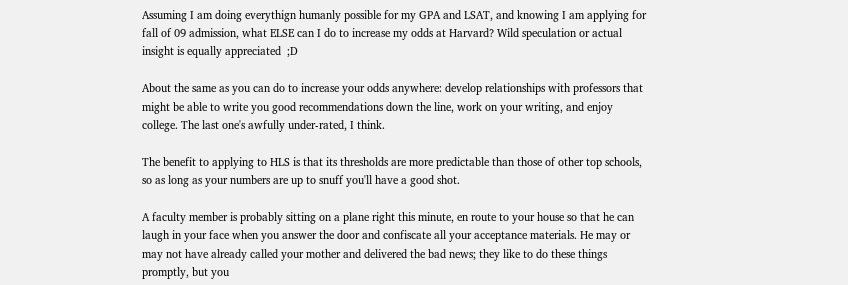Assuming I am doing everythign humanly possible for my GPA and LSAT, and knowing I am applying for fall of 09 admission, what ELSE can I do to increase my odds at Harvard? Wild speculation or actual insight is equally appreciated  ;D

About the same as you can do to increase your odds anywhere: develop relationships with professors that might be able to write you good recommendations down the line, work on your writing, and enjoy college. The last one's awfully under-rated, I think.

The benefit to applying to HLS is that its thresholds are more predictable than those of other top schools, so as long as your numbers are up to snuff you'll have a good shot.

A faculty member is probably sitting on a plane right this minute, en route to your house so that he can laugh in your face when you answer the door and confiscate all your acceptance materials. He may or may not have already called your mother and delivered the bad news; they like to do these things promptly, but you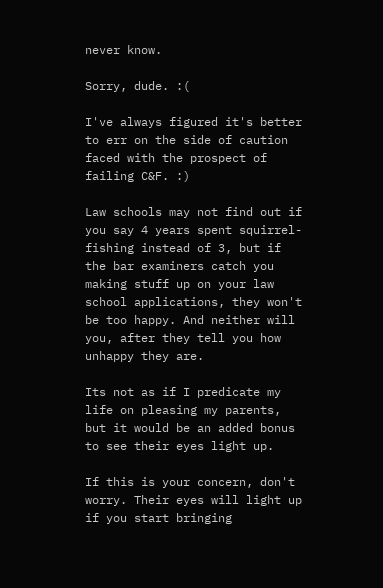never know.

Sorry, dude. :(

I've always figured it's better to err on the side of caution faced with the prospect of failing C&F. :)

Law schools may not find out if you say 4 years spent squirrel-fishing instead of 3, but if the bar examiners catch you making stuff up on your law school applications, they won't be too happy. And neither will you, after they tell you how unhappy they are.

Its not as if I predicate my life on pleasing my parents, but it would be an added bonus to see their eyes light up.

If this is your concern, don't worry. Their eyes will light up if you start bringing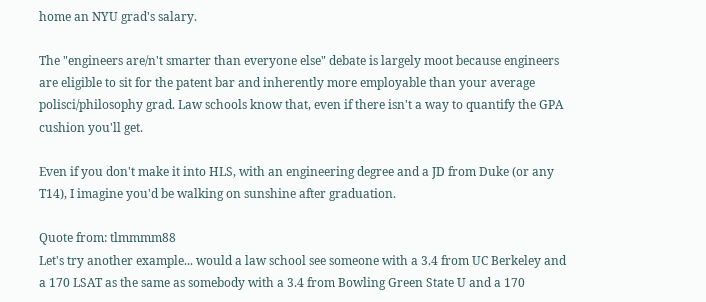home an NYU grad's salary.

The "engineers are/n't smarter than everyone else" debate is largely moot because engineers are eligible to sit for the patent bar and inherently more employable than your average polisci/philosophy grad. Law schools know that, even if there isn't a way to quantify the GPA cushion you'll get.

Even if you don't make it into HLS, with an engineering degree and a JD from Duke (or any T14), I imagine you'd be walking on sunshine after graduation.

Quote from: tlmmmm88
Let's try another example... would a law school see someone with a 3.4 from UC Berkeley and a 170 LSAT as the same as somebody with a 3.4 from Bowling Green State U and a 170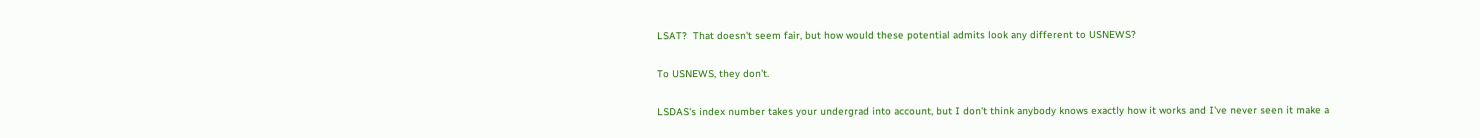LSAT?  That doesn't seem fair, but how would these potential admits look any different to USNEWS?

To USNEWS, they don't.

LSDAS's index number takes your undergrad into account, but I don't think anybody knows exactly how it works and I've never seen it make a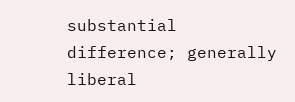substantial difference; generally liberal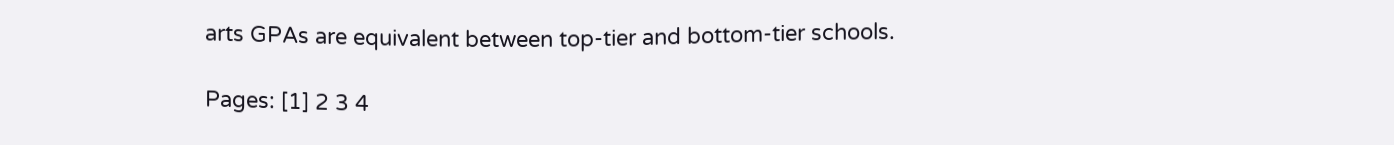arts GPAs are equivalent between top-tier and bottom-tier schools.

Pages: [1] 2 3 4